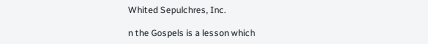Whited Sepulchres, Inc.

n the Gospels is a lesson which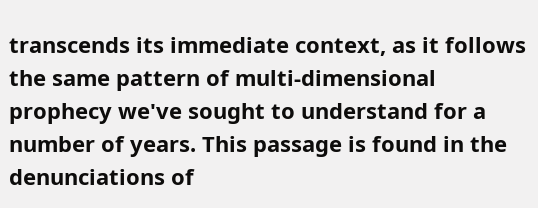transcends its immediate context, as it follows the same pattern of multi-dimensional prophecy we've sought to understand for a number of years. This passage is found in the denunciations of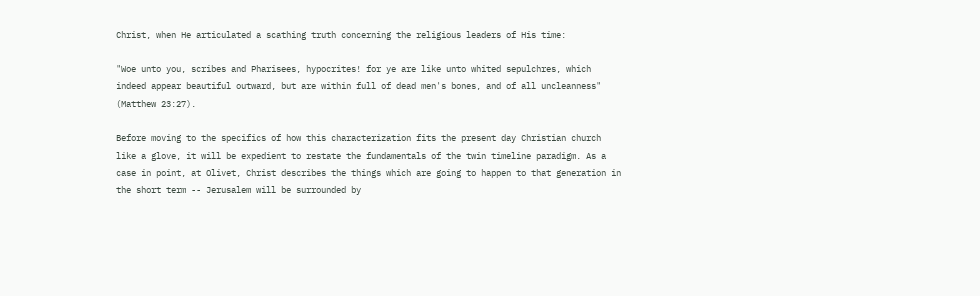Christ, when He articulated a scathing truth concerning the religious leaders of His time:

"Woe unto you, scribes and Pharisees, hypocrites! for ye are like unto whited sepulchres, which indeed appear beautiful outward, but are within full of dead men's bones, and of all uncleanness" (Matthew 23:27).

Before moving to the specifics of how this characterization fits the present day Christian church like a glove, it will be expedient to restate the fundamentals of the twin timeline paradigm. As a case in point, at Olivet, Christ describes the things which are going to happen to that generation in the short term -- Jerusalem will be surrounded by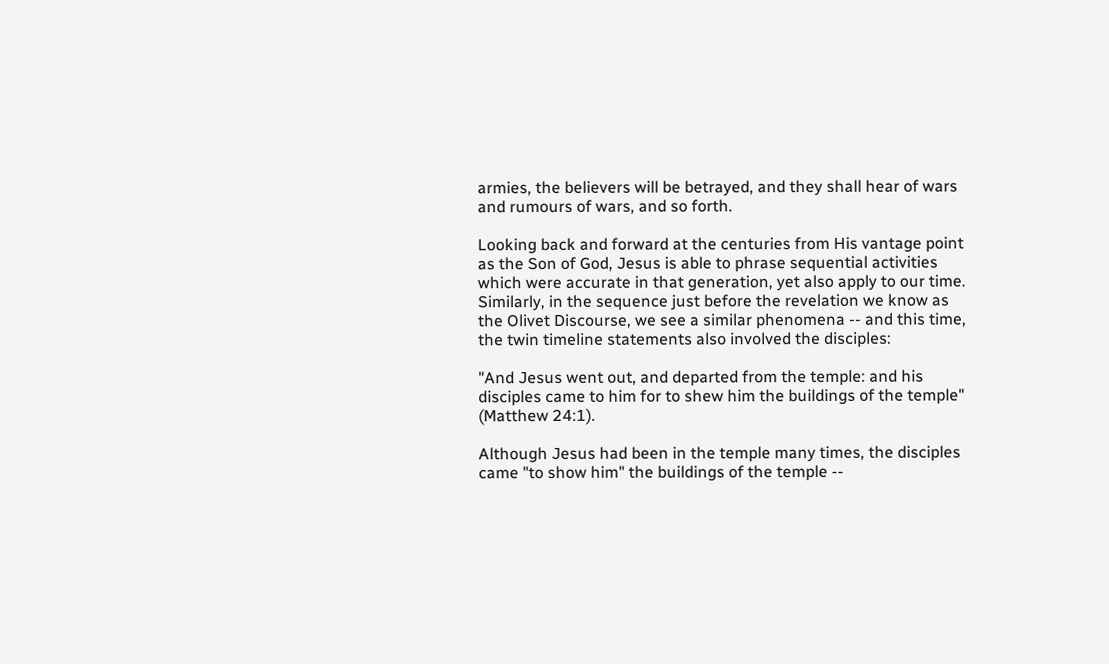armies, the believers will be betrayed, and they shall hear of wars and rumours of wars, and so forth.

Looking back and forward at the centuries from His vantage point as the Son of God, Jesus is able to phrase sequential activities which were accurate in that generation, yet also apply to our time. Similarly, in the sequence just before the revelation we know as the Olivet Discourse, we see a similar phenomena -- and this time, the twin timeline statements also involved the disciples:

"And Jesus went out, and departed from the temple: and his disciples came to him for to shew him the buildings of the temple" (Matthew 24:1).

Although Jesus had been in the temple many times, the disciples came "to show him" the buildings of the temple --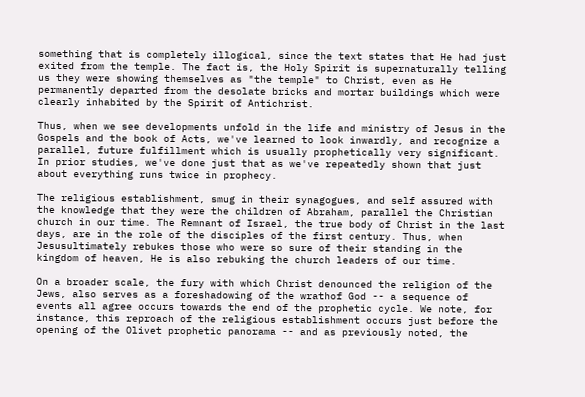something that is completely illogical, since the text states that He had just exited from the temple. The fact is, the Holy Spirit is supernaturally telling us they were showing themselves as "the temple" to Christ, even as He permanently departed from the desolate bricks and mortar buildings which were clearly inhabited by the Spirit of Antichrist.

Thus, when we see developments unfold in the life and ministry of Jesus in the Gospels and the book of Acts, we've learned to look inwardly, and recognize a parallel, future fulfillment which is usually prophetically very significant. In prior studies, we've done just that as we've repeatedly shown that just about everything runs twice in prophecy.

The religious establishment, smug in their synagogues, and self assured with the knowledge that they were the children of Abraham, parallel the Christian church in our time. The Remnant of Israel, the true body of Christ in the last days, are in the role of the disciples of the first century. Thus, when Jesusultimately rebukes those who were so sure of their standing in the kingdom of heaven, He is also rebuking the church leaders of our time.

On a broader scale, the fury with which Christ denounced the religion of the Jews, also serves as a foreshadowing of the wrathof God -- a sequence of events all agree occurs towards the end of the prophetic cycle. We note, for instance, this reproach of the religious establishment occurs just before the opening of the Olivet prophetic panorama -- and as previously noted, the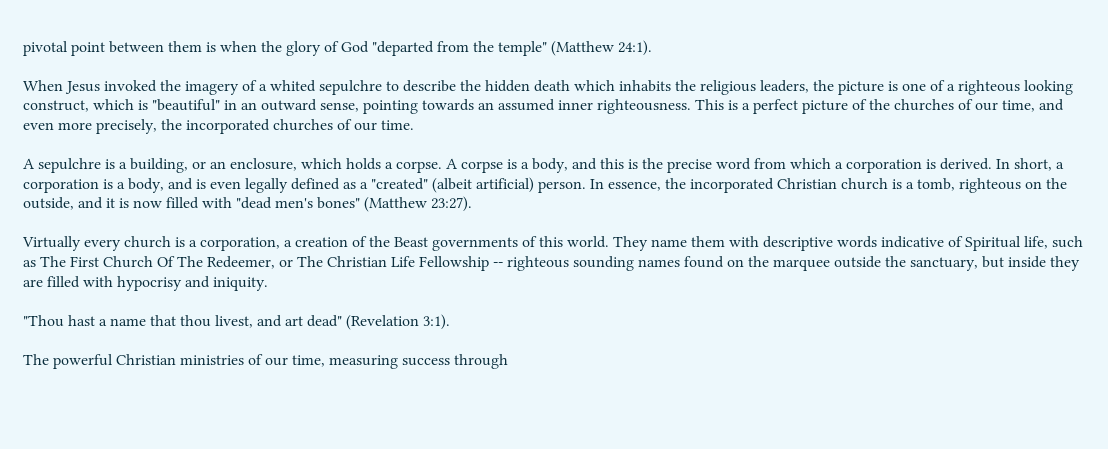pivotal point between them is when the glory of God "departed from the temple" (Matthew 24:1).

When Jesus invoked the imagery of a whited sepulchre to describe the hidden death which inhabits the religious leaders, the picture is one of a righteous looking construct, which is "beautiful" in an outward sense, pointing towards an assumed inner righteousness. This is a perfect picture of the churches of our time, and even more precisely, the incorporated churches of our time.

A sepulchre is a building, or an enclosure, which holds a corpse. A corpse is a body, and this is the precise word from which a corporation is derived. In short, a corporation is a body, and is even legally defined as a "created" (albeit artificial) person. In essence, the incorporated Christian church is a tomb, righteous on the outside, and it is now filled with "dead men's bones" (Matthew 23:27).

Virtually every church is a corporation, a creation of the Beast governments of this world. They name them with descriptive words indicative of Spiritual life, such as The First Church Of The Redeemer, or The Christian Life Fellowship -- righteous sounding names found on the marquee outside the sanctuary, but inside they are filled with hypocrisy and iniquity.

"Thou hast a name that thou livest, and art dead" (Revelation 3:1).

The powerful Christian ministries of our time, measuring success through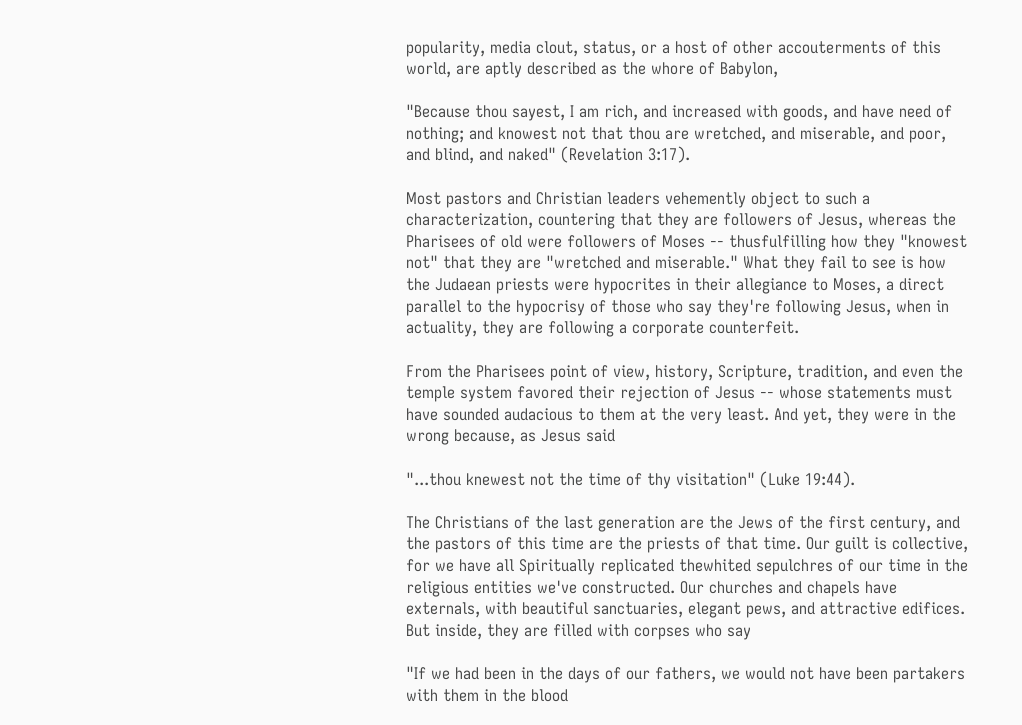popularity, media clout, status, or a host of other accouterments of this world, are aptly described as the whore of Babylon,

"Because thou sayest, I am rich, and increased with goods, and have need of nothing; and knowest not that thou are wretched, and miserable, and poor, and blind, and naked" (Revelation 3:17).

Most pastors and Christian leaders vehemently object to such a characterization, countering that they are followers of Jesus, whereas the Pharisees of old were followers of Moses -- thusfulfilling how they "knowest not" that they are "wretched and miserable." What they fail to see is how the Judaean priests were hypocrites in their allegiance to Moses, a direct parallel to the hypocrisy of those who say they're following Jesus, when in actuality, they are following a corporate counterfeit.

From the Pharisees point of view, history, Scripture, tradition, and even the temple system favored their rejection of Jesus -- whose statements must have sounded audacious to them at the very least. And yet, they were in the wrong because, as Jesus said

"...thou knewest not the time of thy visitation" (Luke 19:44).

The Christians of the last generation are the Jews of the first century, and the pastors of this time are the priests of that time. Our guilt is collective, for we have all Spiritually replicated thewhited sepulchres of our time in the religious entities we've constructed. Our churches and chapels have externals, with beautiful sanctuaries, elegant pews, and attractive edifices. But inside, they are filled with corpses who say

"If we had been in the days of our fathers, we would not have been partakers with them in the blood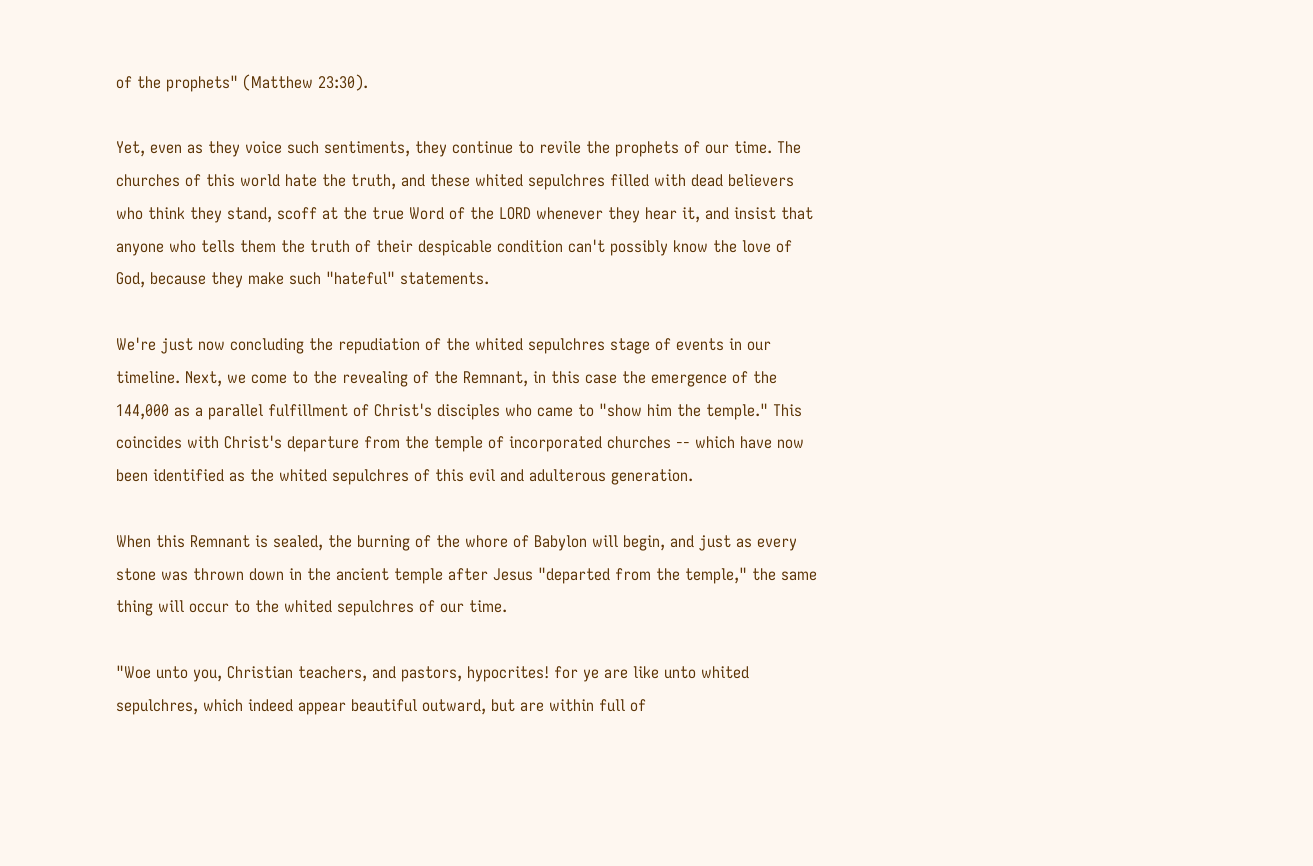of the prophets" (Matthew 23:30).

Yet, even as they voice such sentiments, they continue to revile the prophets of our time. The churches of this world hate the truth, and these whited sepulchres filled with dead believers who think they stand, scoff at the true Word of the LORD whenever they hear it, and insist that anyone who tells them the truth of their despicable condition can't possibly know the love of God, because they make such "hateful" statements.

We're just now concluding the repudiation of the whited sepulchres stage of events in our timeline. Next, we come to the revealing of the Remnant, in this case the emergence of the 144,000 as a parallel fulfillment of Christ's disciples who came to "show him the temple." This coincides with Christ's departure from the temple of incorporated churches -- which have now been identified as the whited sepulchres of this evil and adulterous generation.

When this Remnant is sealed, the burning of the whore of Babylon will begin, and just as every stone was thrown down in the ancient temple after Jesus "departed from the temple," the same thing will occur to the whited sepulchres of our time.

"Woe unto you, Christian teachers, and pastors, hypocrites! for ye are like unto whited sepulchres, which indeed appear beautiful outward, but are within full of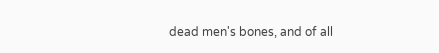dead men's bones, and of all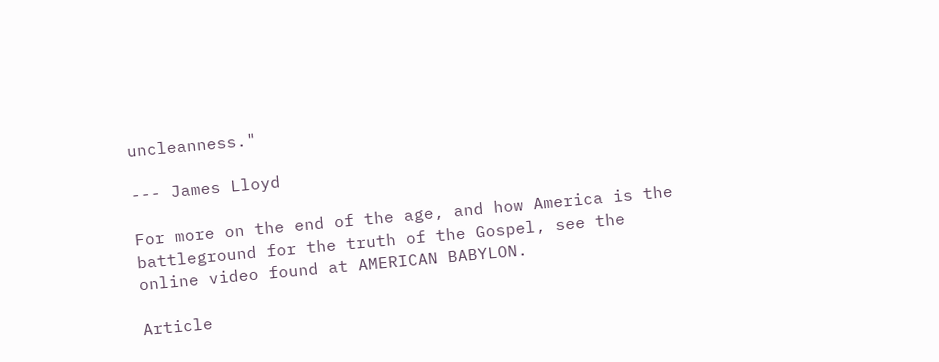uncleanness."

--- James Lloyd

For more on the end of the age, and how America is the battleground for the truth of the Gospel, see the online video found at AMERICAN BABYLON.

Article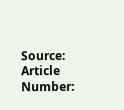Source:
Article Number: